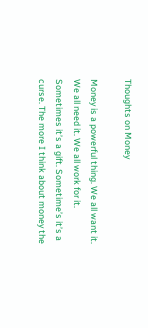Thoughts on Money

Money is a powerful thing. We all want it. We all need it. We all work for it. Sometimes it’s a gift. Sometime’s it’s a curse. The more I think about money the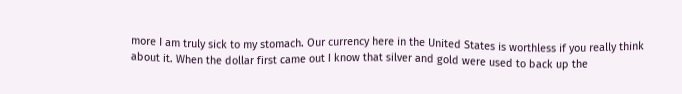more I am truly sick to my stomach. Our currency here in the United States is worthless if you really think about it. When the dollar first came out I know that silver and gold were used to back up the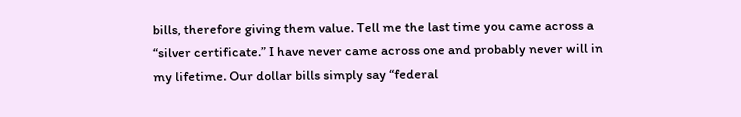bills, therefore giving them value. Tell me the last time you came across a “silver certificate.” I have never came across one and probably never will in my lifetime. Our dollar bills simply say “federal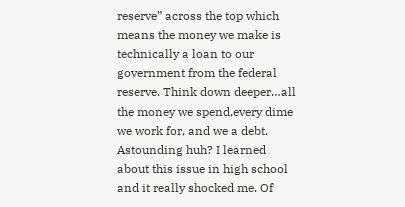reserve” across the top which means the money we make is technically a loan to our government from the federal reserve. Think down deeper…all the money we spend,every dime we work for, and we a debt. Astounding huh? I learned about this issue in high school and it really shocked me. Of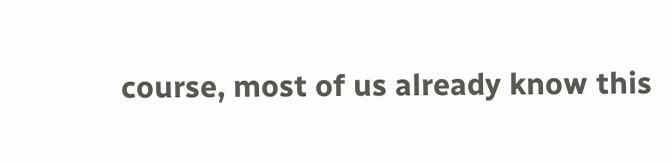course, most of us already know this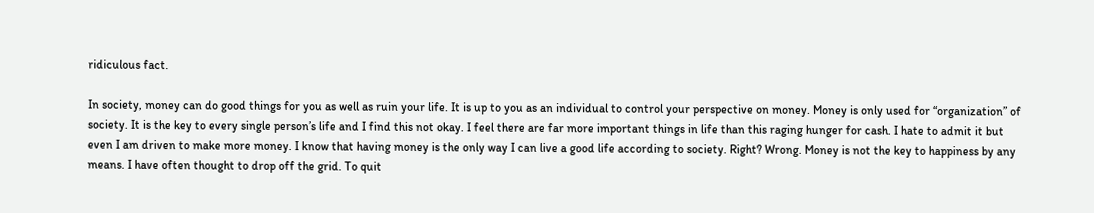ridiculous fact.

In society, money can do good things for you as well as ruin your life. It is up to you as an individual to control your perspective on money. Money is only used for “organization” of society. It is the key to every single person’s life and I find this not okay. I feel there are far more important things in life than this raging hunger for cash. I hate to admit it but even I am driven to make more money. I know that having money is the only way I can live a good life according to society. Right? Wrong. Money is not the key to happiness by any means. I have often thought to drop off the grid. To quit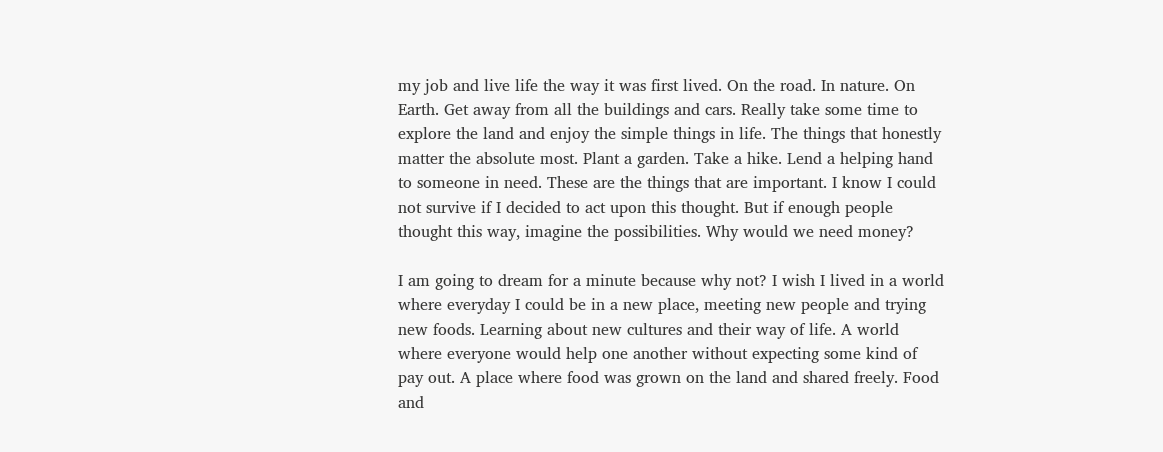my job and live life the way it was first lived. On the road. In nature. On Earth. Get away from all the buildings and cars. Really take some time to explore the land and enjoy the simple things in life. The things that honestly matter the absolute most. Plant a garden. Take a hike. Lend a helping hand to someone in need. These are the things that are important. I know I could not survive if I decided to act upon this thought. But if enough people thought this way, imagine the possibilities. Why would we need money?

I am going to dream for a minute because why not? I wish I lived in a world where everyday I could be in a new place, meeting new people and trying new foods. Learning about new cultures and their way of life. A world where everyone would help one another without expecting some kind of pay out. A place where food was grown on the land and shared freely. Food and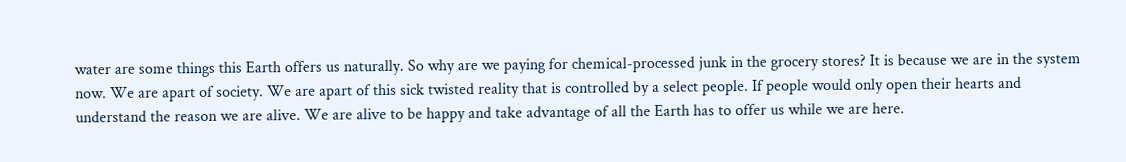water are some things this Earth offers us naturally. So why are we paying for chemical-processed junk in the grocery stores? It is because we are in the system now. We are apart of society. We are apart of this sick twisted reality that is controlled by a select people. If people would only open their hearts and understand the reason we are alive. We are alive to be happy and take advantage of all the Earth has to offer us while we are here.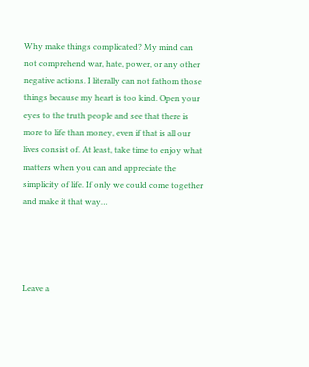Why make things complicated? My mind can not comprehend war, hate, power, or any other negative actions. I literally can not fathom those things because my heart is too kind. Open your eyes to the truth people and see that there is more to life than money, even if that is all our lives consist of. At least, take time to enjoy what matters when you can and appreciate the simplicity of life. If only we could come together and make it that way…




Leave a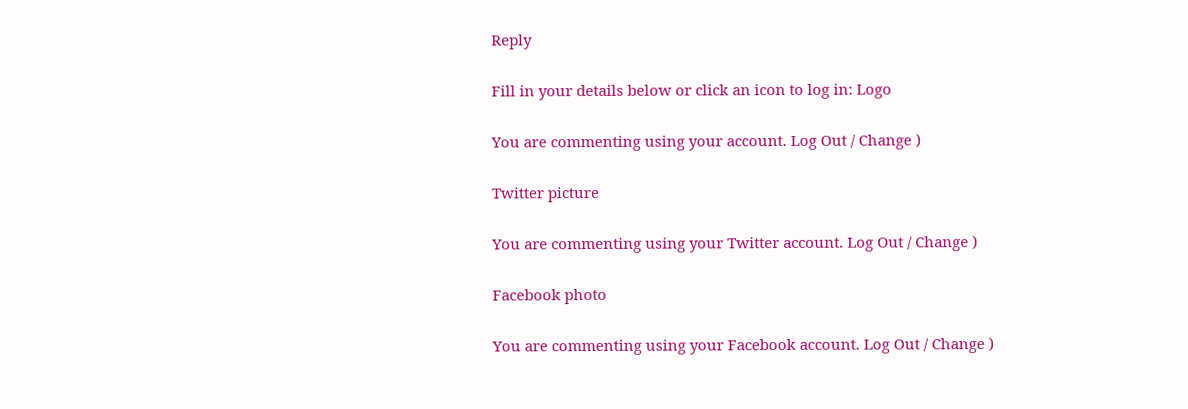Reply

Fill in your details below or click an icon to log in: Logo

You are commenting using your account. Log Out / Change )

Twitter picture

You are commenting using your Twitter account. Log Out / Change )

Facebook photo

You are commenting using your Facebook account. Log Out / Change )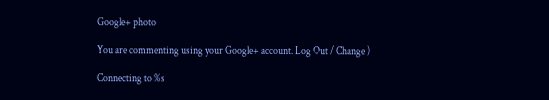Google+ photo

You are commenting using your Google+ account. Log Out / Change )

Connecting to %s